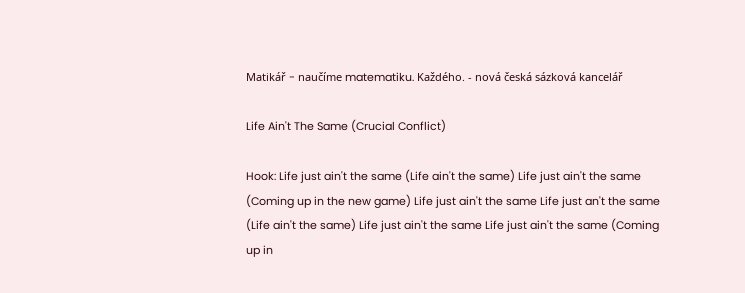Matikář - naučíme matematiku. Každého. - nová česká sázková kancelář

Life Ain't The Same (Crucial Conflict)

Hook: Life just ain't the same (Life ain't the same) Life just ain't the same (Coming up in the new game) Life just ain't the same Life just an't the same (Life ain't the same) Life just ain't the same Life just ain't the same (Coming up in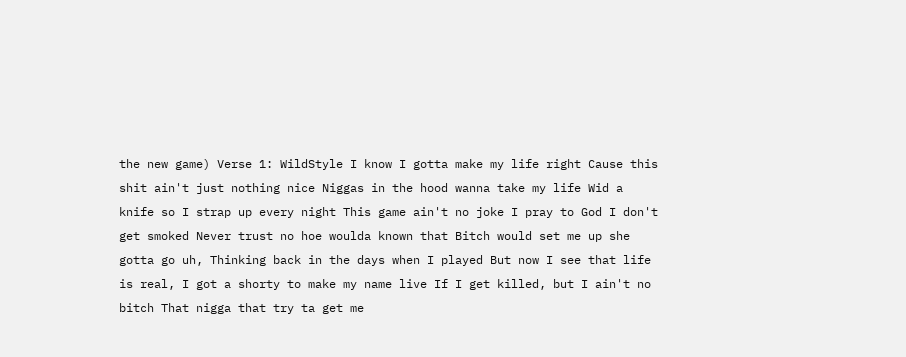the new game) Verse 1: WildStyle I know I gotta make my life right Cause this shit ain't just nothing nice Niggas in the hood wanna take my life Wid a knife so I strap up every night This game ain't no joke I pray to God I don't get smoked Never trust no hoe woulda known that Bitch would set me up she gotta go uh, Thinking back in the days when I played But now I see that life is real, I got a shorty to make my name live If I get killed, but I ain't no bitch That nigga that try ta get me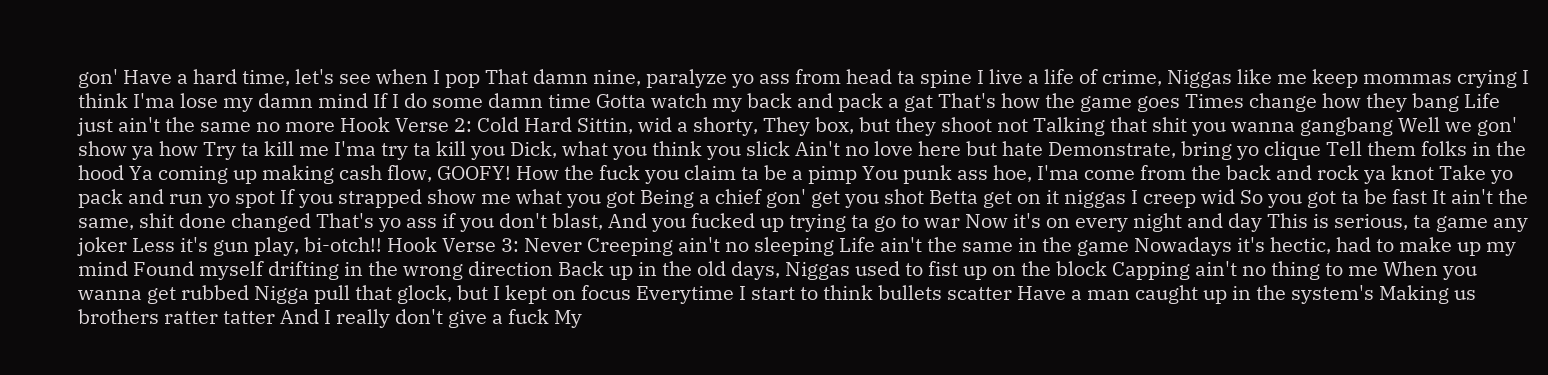gon' Have a hard time, let's see when I pop That damn nine, paralyze yo ass from head ta spine I live a life of crime, Niggas like me keep mommas crying I think I'ma lose my damn mind If I do some damn time Gotta watch my back and pack a gat That's how the game goes Times change how they bang Life just ain't the same no more Hook Verse 2: Cold Hard Sittin, wid a shorty, They box, but they shoot not Talking that shit you wanna gangbang Well we gon' show ya how Try ta kill me I'ma try ta kill you Dick, what you think you slick Ain't no love here but hate Demonstrate, bring yo clique Tell them folks in the hood Ya coming up making cash flow, GOOFY! How the fuck you claim ta be a pimp You punk ass hoe, I'ma come from the back and rock ya knot Take yo pack and run yo spot If you strapped show me what you got Being a chief gon' get you shot Betta get on it niggas I creep wid So you got ta be fast It ain't the same, shit done changed That's yo ass if you don't blast, And you fucked up trying ta go to war Now it's on every night and day This is serious, ta game any joker Less it's gun play, bi-otch!! Hook Verse 3: Never Creeping ain't no sleeping Life ain't the same in the game Nowadays it's hectic, had to make up my mind Found myself drifting in the wrong direction Back up in the old days, Niggas used to fist up on the block Capping ain't no thing to me When you wanna get rubbed Nigga pull that glock, but I kept on focus Everytime I start to think bullets scatter Have a man caught up in the system's Making us brothers ratter tatter And I really don't give a fuck My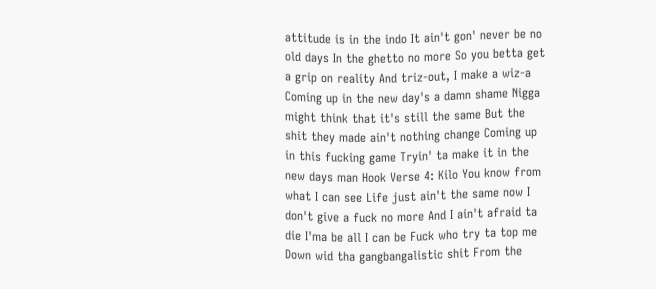attitude is in the indo It ain't gon' never be no old days In the ghetto no more So you betta get a grip on reality And triz-out, I make a wiz-a Coming up in the new day's a damn shame Nigga might think that it's still the same But the shit they made ain't nothing change Coming up in this fucking game Tryin' ta make it in the new days man Hook Verse 4: Kilo You know from what I can see Life just ain't the same now I don't give a fuck no more And I ain't afraid ta die I'ma be all I can be Fuck who try ta top me Down wid tha gangbangalistic shit From the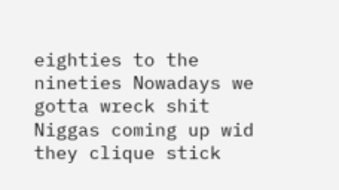eighties to the nineties Nowadays we gotta wreck shit Niggas coming up wid they clique stick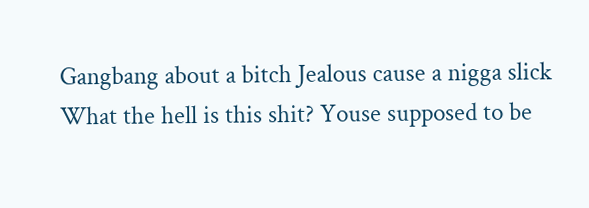Gangbang about a bitch Jealous cause a nigga slick What the hell is this shit? Youse supposed to be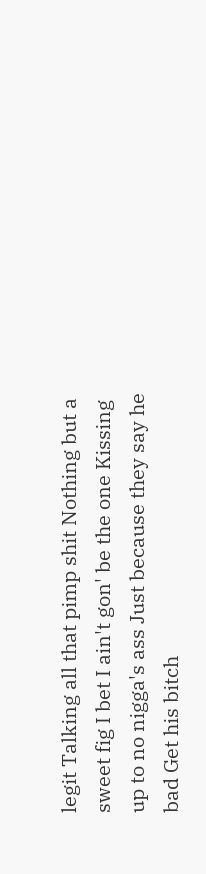legit Talking all that pimp shit Nothing but a sweet fig I bet I ain't gon' be the one Kissing up to no nigga's ass Just because they say he bad Get his bitch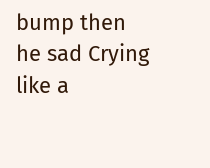bump then he sad Crying like a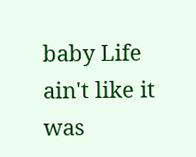baby Life ain't like it was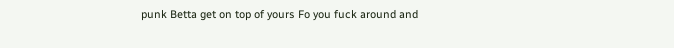punk Betta get on top of yours Fo you fuck around and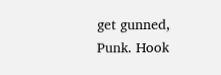get gunned, Punk. Hook